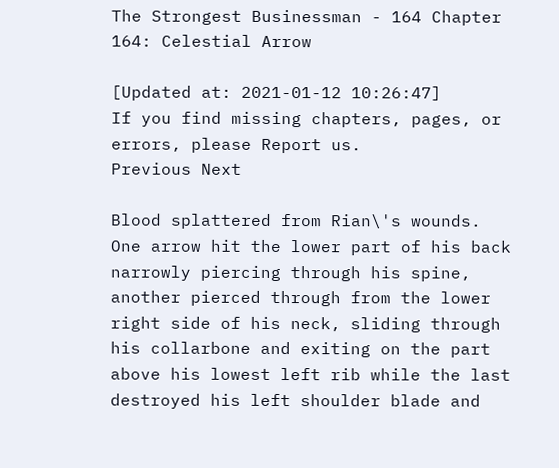The Strongest Businessman - 164 Chapter 164: Celestial Arrow

[Updated at: 2021-01-12 10:26:47]
If you find missing chapters, pages, or errors, please Report us.
Previous Next

Blood splattered from Rian\'s wounds. One arrow hit the lower part of his back narrowly piercing through his spine, another pierced through from the lower right side of his neck, sliding through his collarbone and exiting on the part above his lowest left rib while the last destroyed his left shoulder blade and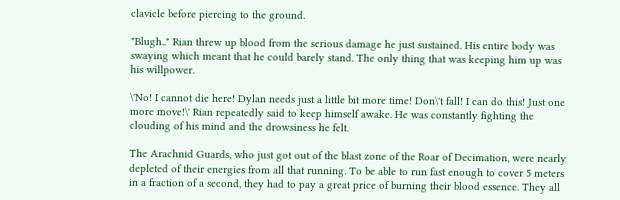clavicle before piercing to the ground.

"Blugh.." Rian threw up blood from the serious damage he just sustained. His entire body was swaying which meant that he could barely stand. The only thing that was keeping him up was his willpower.

\'No! I cannot die here! Dylan needs just a little bit more time! Don\'t fall! I can do this! Just one more move!\' Rian repeatedly said to keep himself awake. He was constantly fighting the clouding of his mind and the drowsiness he felt.

The Arachnid Guards, who just got out of the blast zone of the Roar of Decimation, were nearly depleted of their energies from all that running. To be able to run fast enough to cover 5 meters in a fraction of a second, they had to pay a great price of burning their blood essence. They all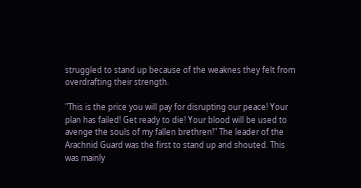struggled to stand up because of the weaknes they felt from overdrafting their strength.

"This is the price you will pay for disrupting our peace! Your plan has failed! Get ready to die! Your blood will be used to avenge the souls of my fallen brethren!" The leader of the Arachnid Guard was the first to stand up and shouted. This was mainly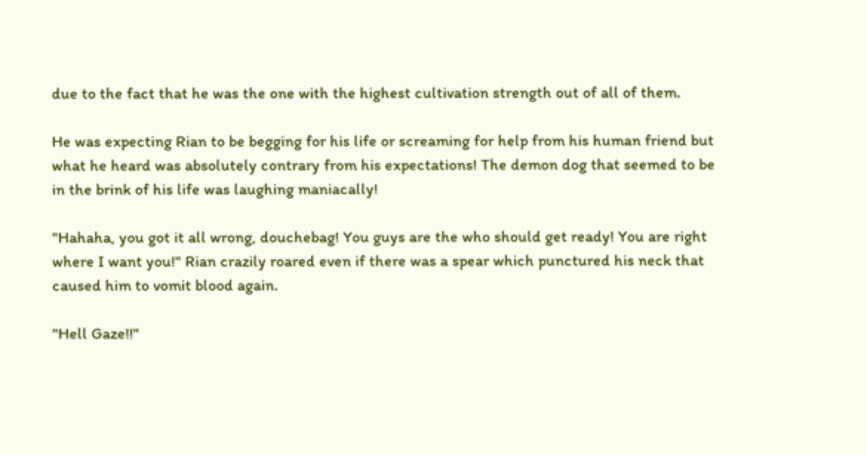due to the fact that he was the one with the highest cultivation strength out of all of them.

He was expecting Rian to be begging for his life or screaming for help from his human friend but what he heard was absolutely contrary from his expectations! The demon dog that seemed to be in the brink of his life was laughing maniacally!

"Hahaha, you got it all wrong, douchebag! You guys are the who should get ready! You are right where I want you!" Rian crazily roared even if there was a spear which punctured his neck that caused him to vomit blood again.

"Hell Gaze!!"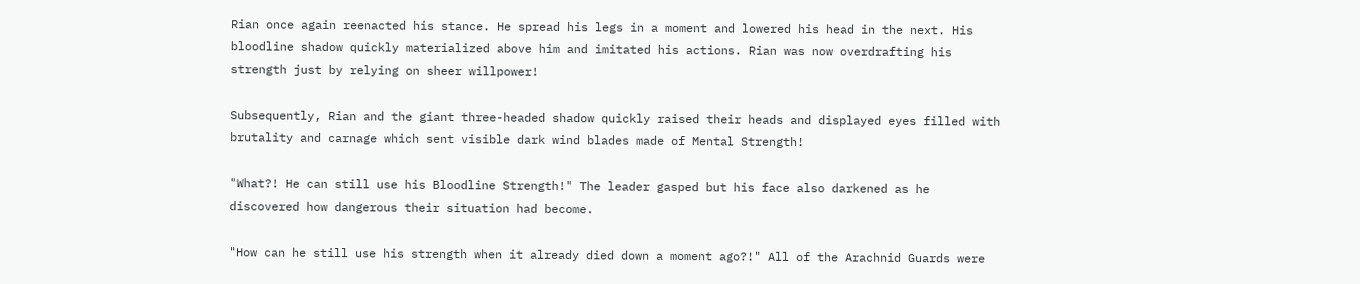Rian once again reenacted his stance. He spread his legs in a moment and lowered his head in the next. His bloodline shadow quickly materialized above him and imitated his actions. Rian was now overdrafting his strength just by relying on sheer willpower!

Subsequently, Rian and the giant three-headed shadow quickly raised their heads and displayed eyes filled with brutality and carnage which sent visible dark wind blades made of Mental Strength!

"What?! He can still use his Bloodline Strength!" The leader gasped but his face also darkened as he discovered how dangerous their situation had become.

"How can he still use his strength when it already died down a moment ago?!" All of the Arachnid Guards were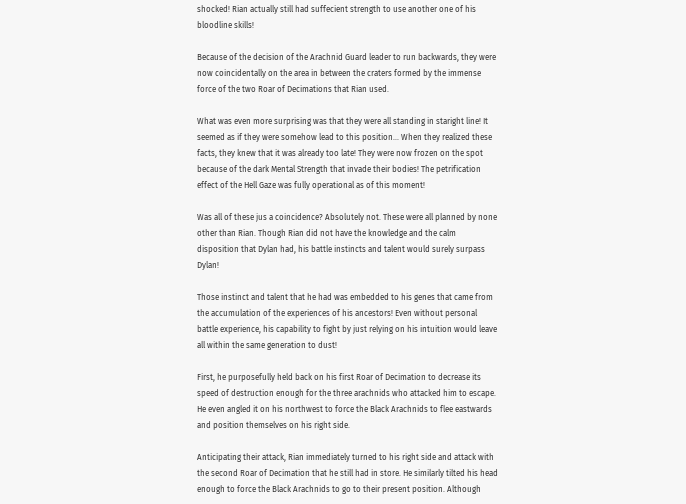shocked! Rian actually still had suffecient strength to use another one of his bloodline skills!

Because of the decision of the Arachnid Guard leader to run backwards, they were now coincidentally on the area in between the craters formed by the immense force of the two Roar of Decimations that Rian used.

What was even more surprising was that they were all standing in staright line! It seemed as if they were somehow lead to this position... When they realized these facts, they knew that it was already too late! They were now frozen on the spot because of the dark Mental Strength that invade their bodies! The petrification effect of the Hell Gaze was fully operational as of this moment!

Was all of these jus a coincidence? Absolutely not. These were all planned by none other than Rian. Though Rian did not have the knowledge and the calm disposition that Dylan had, his battle instincts and talent would surely surpass Dylan!

Those instinct and talent that he had was embedded to his genes that came from the accumulation of the experiences of his ancestors! Even without personal battle experience, his capability to fight by just relying on his intuition would leave all within the same generation to dust!

First, he purposefully held back on his first Roar of Decimation to decrease its speed of destruction enough for the three arachnids who attacked him to escape. He even angled it on his northwest to force the Black Arachnids to flee eastwards and position themselves on his right side.

Anticipating their attack, Rian immediately turned to his right side and attack with the second Roar of Decimation that he still had in store. He similarly tilted his head enough to force the Black Arachnids to go to their present position. Although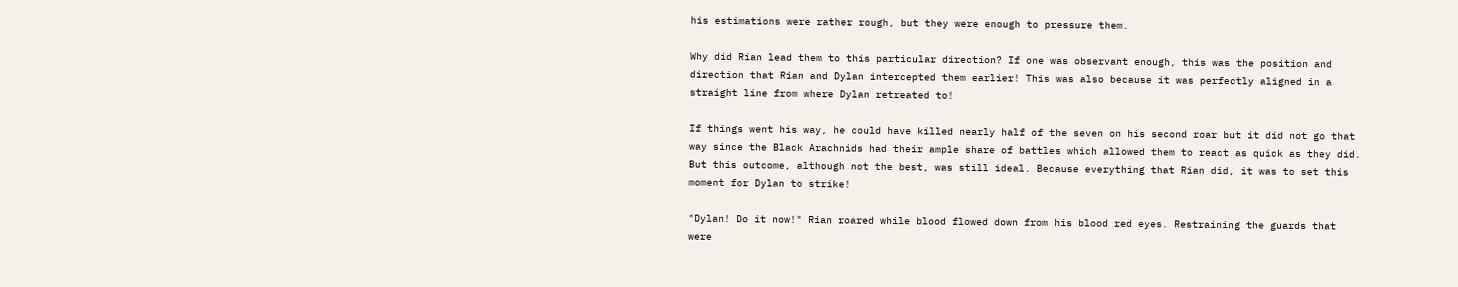his estimations were rather rough, but they were enough to pressure them.

Why did Rian lead them to this particular direction? If one was observant enough, this was the position and direction that Rian and Dylan intercepted them earlier! This was also because it was perfectly aligned in a straight line from where Dylan retreated to!

If things went his way, he could have killed nearly half of the seven on his second roar but it did not go that way since the Black Arachnids had their ample share of battles which allowed them to react as quick as they did. But this outcome, although not the best, was still ideal. Because everything that Rian did, it was to set this moment for Dylan to strike!

"Dylan! Do it now!" Rian roared while blood flowed down from his blood red eyes. Restraining the guards that were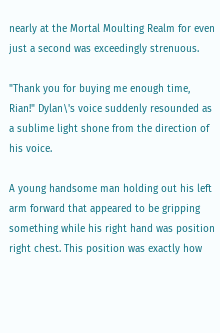nearly at the Mortal Moulting Realm for even just a second was exceedingly strenuous.

"Thank you for buying me enough time, Rian!" Dylan\'s voice suddenly resounded as a sublime light shone from the direction of his voice.

A young handsome man holding out his left arm forward that appeared to be gripping something while his right hand was position right chest. This position was exactly how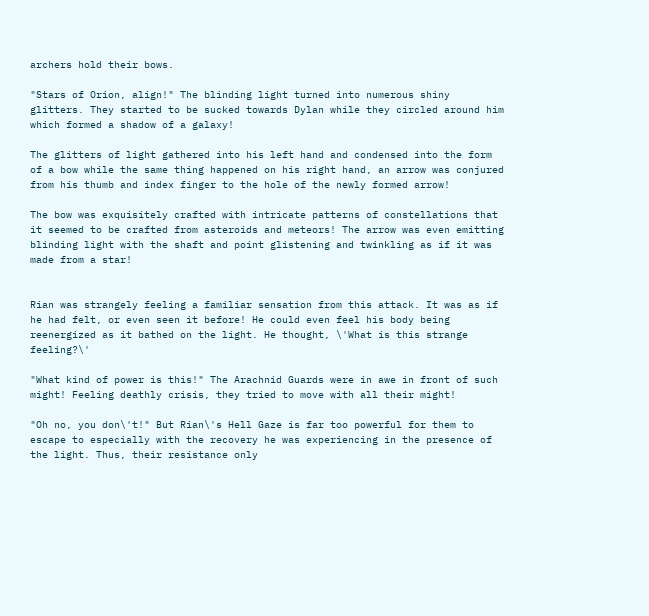archers hold their bows.

"Stars of Orion, align!" The blinding light turned into numerous shiny glitters. They started to be sucked towards Dylan while they circled around him which formed a shadow of a galaxy!

The glitters of light gathered into his left hand and condensed into the form of a bow while the same thing happened on his right hand, an arrow was conjured from his thumb and index finger to the hole of the newly formed arrow!

The bow was exquisitely crafted with intricate patterns of constellations that it seemed to be crafted from asteroids and meteors! The arrow was even emitting blinding light with the shaft and point glistening and twinkling as if it was made from a star!


Rian was strangely feeling a familiar sensation from this attack. It was as if he had felt, or even seen it before! He could even feel his body being reenergized as it bathed on the light. He thought, \'What is this strange feeling?\'

"What kind of power is this!" The Arachnid Guards were in awe in front of such might! Feeling deathly crisis, they tried to move with all their might!

"Oh no, you don\'t!" But Rian\'s Hell Gaze is far too powerful for them to escape to especially with the recovery he was experiencing in the presence of the light. Thus, their resistance only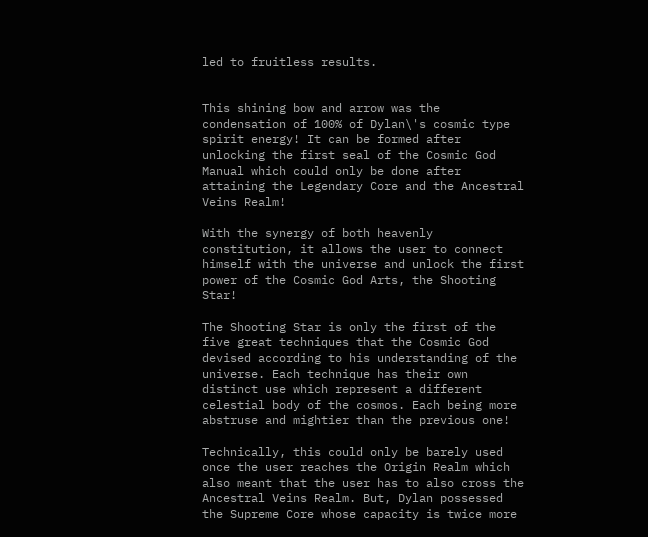led to fruitless results.


This shining bow and arrow was the condensation of 100% of Dylan\'s cosmic type spirit energy! It can be formed after unlocking the first seal of the Cosmic God Manual which could only be done after attaining the Legendary Core and the Ancestral Veins Realm!

With the synergy of both heavenly constitution, it allows the user to connect himself with the universe and unlock the first power of the Cosmic God Arts, the Shooting Star!

The Shooting Star is only the first of the five great techniques that the Cosmic God devised according to his understanding of the universe. Each technique has their own distinct use which represent a different celestial body of the cosmos. Each being more abstruse and mightier than the previous one!

Technically, this could only be barely used once the user reaches the Origin Realm which also meant that the user has to also cross the Ancestral Veins Realm. But, Dylan possessed the Supreme Core whose capacity is twice more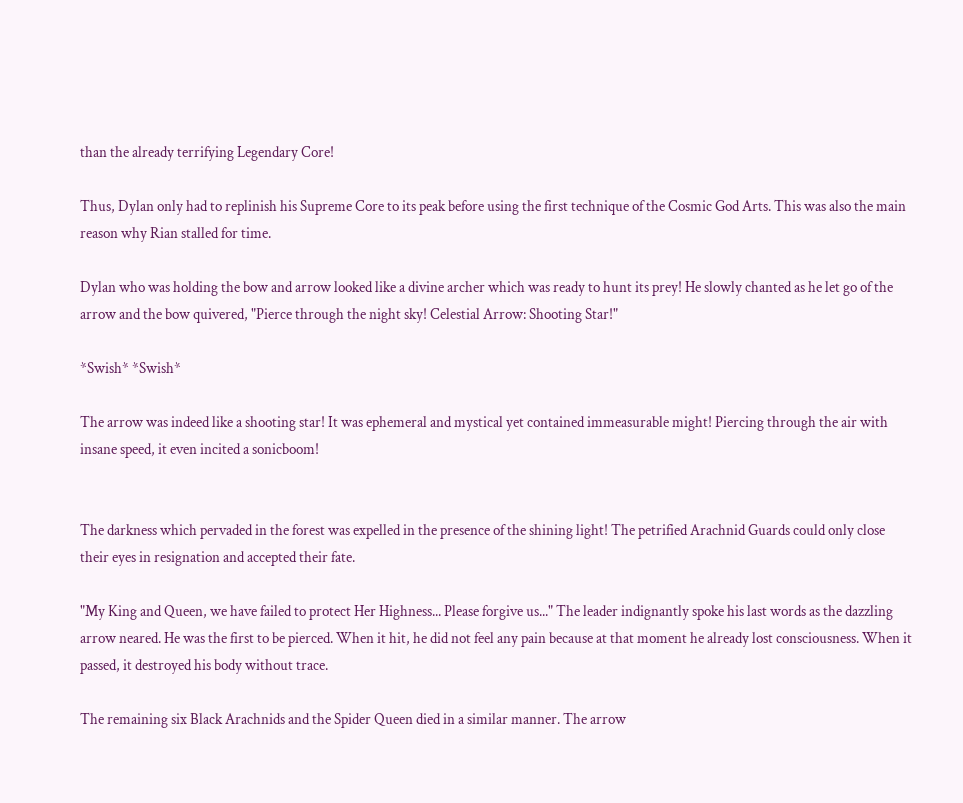than the already terrifying Legendary Core!

Thus, Dylan only had to replinish his Supreme Core to its peak before using the first technique of the Cosmic God Arts. This was also the main reason why Rian stalled for time.

Dylan who was holding the bow and arrow looked like a divine archer which was ready to hunt its prey! He slowly chanted as he let go of the arrow and the bow quivered, "Pierce through the night sky! Celestial Arrow: Shooting Star!"

*Swish* *Swish*

The arrow was indeed like a shooting star! It was ephemeral and mystical yet contained immeasurable might! Piercing through the air with insane speed, it even incited a sonicboom!


The darkness which pervaded in the forest was expelled in the presence of the shining light! The petrified Arachnid Guards could only close their eyes in resignation and accepted their fate.

"My King and Queen, we have failed to protect Her Highness... Please forgive us..." The leader indignantly spoke his last words as the dazzling arrow neared. He was the first to be pierced. When it hit, he did not feel any pain because at that moment he already lost consciousness. When it passed, it destroyed his body without trace.

The remaining six Black Arachnids and the Spider Queen died in a similar manner. The arrow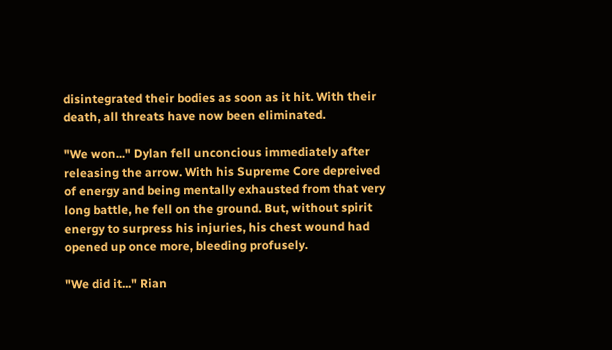disintegrated their bodies as soon as it hit. With their death, all threats have now been eliminated.

"We won..." Dylan fell unconcious immediately after releasing the arrow. With his Supreme Core depreived of energy and being mentally exhausted from that very long battle, he fell on the ground. But, without spirit energy to surpress his injuries, his chest wound had opened up once more, bleeding profusely.

"We did it..." Rian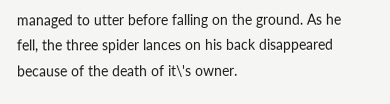managed to utter before falling on the ground. As he fell, the three spider lances on his back disappeared because of the death of it\'s owner.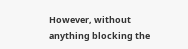However, without anything blocking the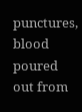punctures, blood poured out from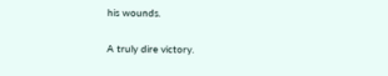his wounds.

A truly dire victory.